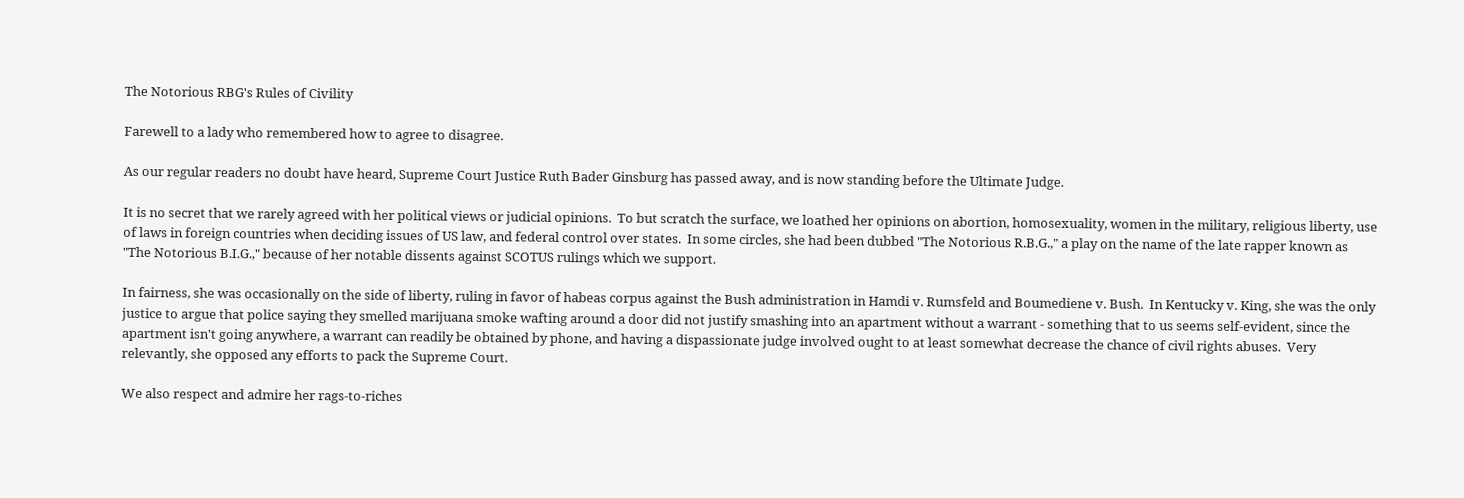The Notorious RBG's Rules of Civility

Farewell to a lady who remembered how to agree to disagree.

As our regular readers no doubt have heard, Supreme Court Justice Ruth Bader Ginsburg has passed away, and is now standing before the Ultimate Judge.

It is no secret that we rarely agreed with her political views or judicial opinions.  To but scratch the surface, we loathed her opinions on abortion, homosexuality, women in the military, religious liberty, use of laws in foreign countries when deciding issues of US law, and federal control over states.  In some circles, she had been dubbed "The Notorious R.B.G.," a play on the name of the late rapper known as "The Notorious B.I.G.," because of her notable dissents against SCOTUS rulings which we support.

In fairness, she was occasionally on the side of liberty, ruling in favor of habeas corpus against the Bush administration in Hamdi v. Rumsfeld and Boumediene v. Bush.  In Kentucky v. King, she was the only justice to argue that police saying they smelled marijuana smoke wafting around a door did not justify smashing into an apartment without a warrant - something that to us seems self-evident, since the apartment isn't going anywhere, a warrant can readily be obtained by phone, and having a dispassionate judge involved ought to at least somewhat decrease the chance of civil rights abuses.  Very relevantly, she opposed any efforts to pack the Supreme Court.

We also respect and admire her rags-to-riches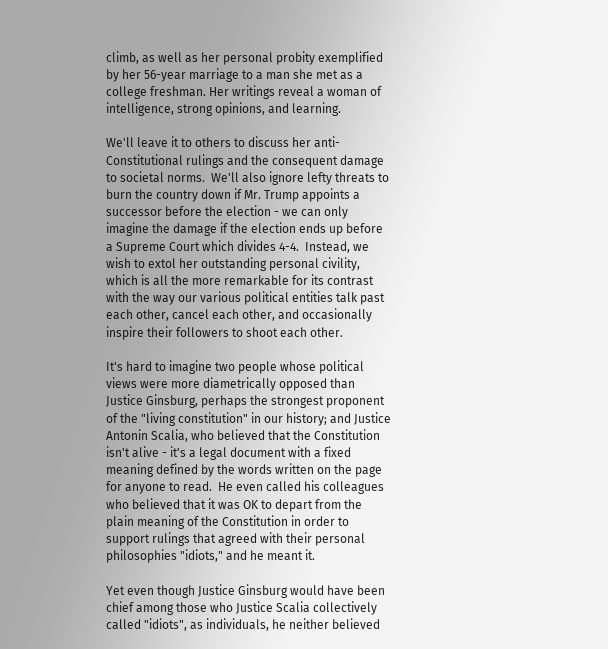climb, as well as her personal probity exemplified by her 56-year marriage to a man she met as a college freshman. Her writings reveal a woman of intelligence, strong opinions, and learning.

We'll leave it to others to discuss her anti-Constitutional rulings and the consequent damage to societal norms.  We'll also ignore lefty threats to burn the country down if Mr. Trump appoints a successor before the election - we can only imagine the damage if the election ends up before a Supreme Court which divides 4-4.  Instead, we wish to extol her outstanding personal civility, which is all the more remarkable for its contrast with the way our various political entities talk past each other, cancel each other, and occasionally inspire their followers to shoot each other.

It's hard to imagine two people whose political views were more diametrically opposed than Justice Ginsburg, perhaps the strongest proponent of the "living constitution" in our history; and Justice Antonin Scalia, who believed that the Constitution isn't alive - it's a legal document with a fixed meaning defined by the words written on the page for anyone to read.  He even called his colleagues who believed that it was OK to depart from the plain meaning of the Constitution in order to support rulings that agreed with their personal philosophies "idiots," and he meant it.

Yet even though Justice Ginsburg would have been chief among those who Justice Scalia collectively called "idiots", as individuals, he neither believed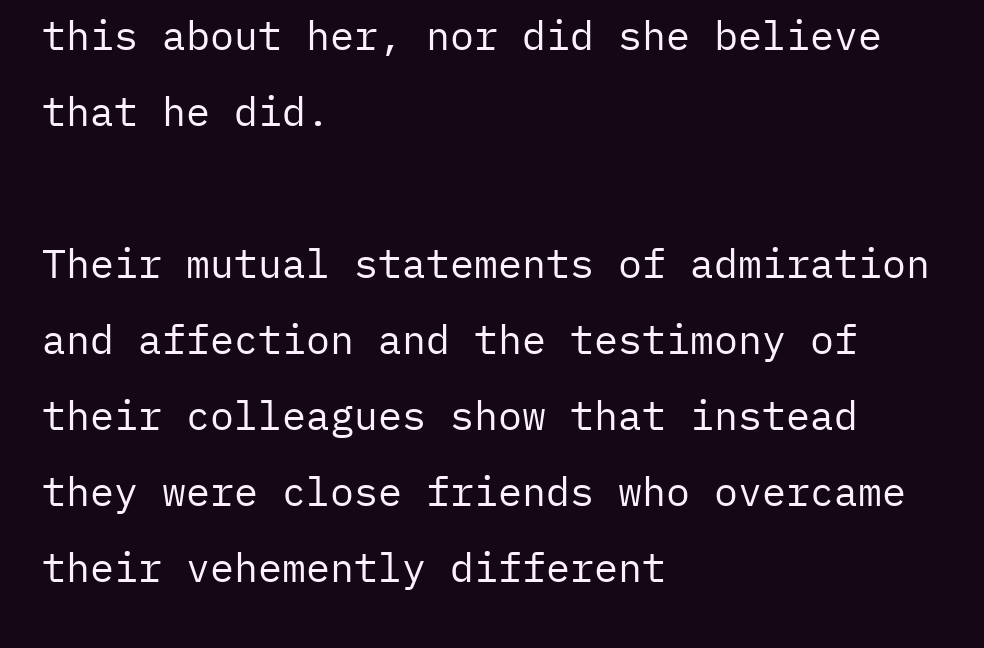this about her, nor did she believe that he did.

Their mutual statements of admiration and affection and the testimony of their colleagues show that instead they were close friends who overcame their vehemently different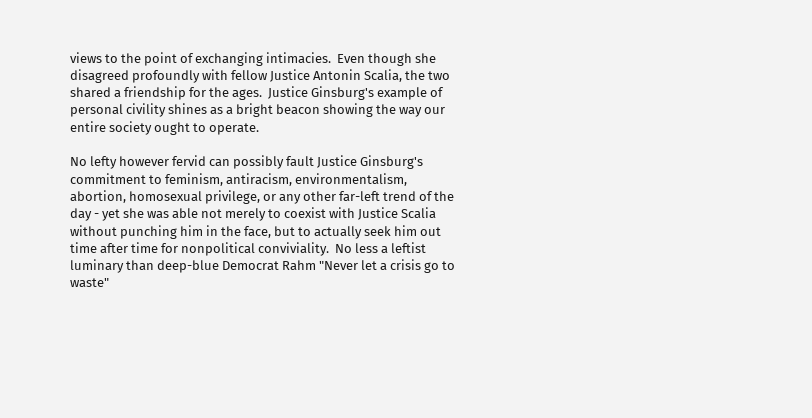views to the point of exchanging intimacies.  Even though she disagreed profoundly with fellow Justice Antonin Scalia, the two shared a friendship for the ages.  Justice Ginsburg's example of personal civility shines as a bright beacon showing the way our entire society ought to operate.

No lefty however fervid can possibly fault Justice Ginsburg's commitment to feminism, antiracism, environmentalism, abortion, homosexual privilege, or any other far-left trend of the day - yet she was able not merely to coexist with Justice Scalia without punching him in the face, but to actually seek him out time after time for nonpolitical conviviality.  No less a leftist luminary than deep-blue Democrat Rahm "Never let a crisis go to waste"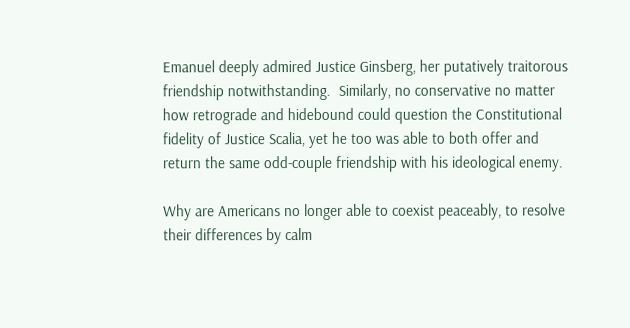Emanuel deeply admired Justice Ginsberg, her putatively traitorous friendship notwithstanding.  Similarly, no conservative no matter how retrograde and hidebound could question the Constitutional fidelity of Justice Scalia, yet he too was able to both offer and return the same odd-couple friendship with his ideological enemy.

Why are Americans no longer able to coexist peaceably, to resolve their differences by calm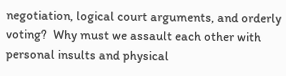negotiation, logical court arguments, and orderly voting?  Why must we assault each other with personal insults and physical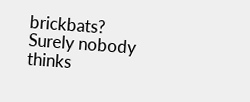brickbats?  Surely nobody thinks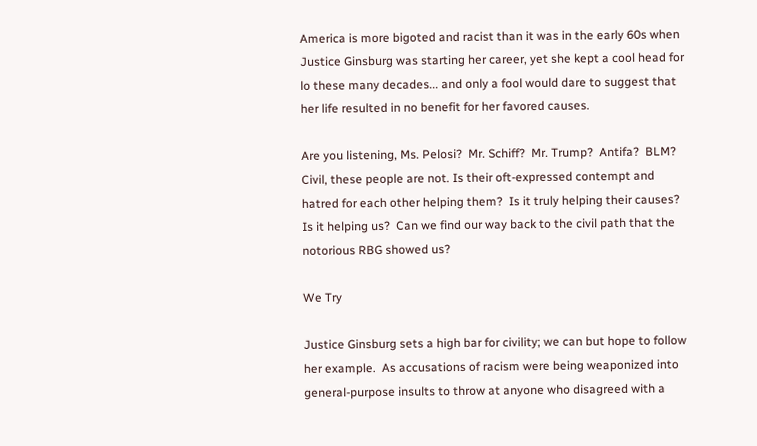America is more bigoted and racist than it was in the early 60s when Justice Ginsburg was starting her career, yet she kept a cool head for lo these many decades... and only a fool would dare to suggest that her life resulted in no benefit for her favored causes.

Are you listening, Ms. Pelosi?  Mr. Schiff?  Mr. Trump?  Antifa?  BLM?  Civil, these people are not. Is their oft-expressed contempt and hatred for each other helping them?  Is it truly helping their causes?  Is it helping us?  Can we find our way back to the civil path that the notorious RBG showed us?

We Try

Justice Ginsburg sets a high bar for civility; we can but hope to follow her example.  As accusations of racism were being weaponized into general-purpose insults to throw at anyone who disagreed with a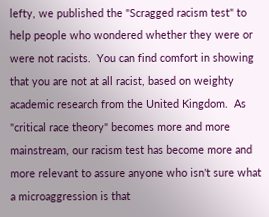lefty, we published the "Scragged racism test" to help people who wondered whether they were or were not racists.  You can find comfort in showing that you are not at all racist, based on weighty academic research from the United Kingdom.  As "critical race theory" becomes more and more mainstream, our racism test has become more and more relevant to assure anyone who isn't sure what a microaggression is that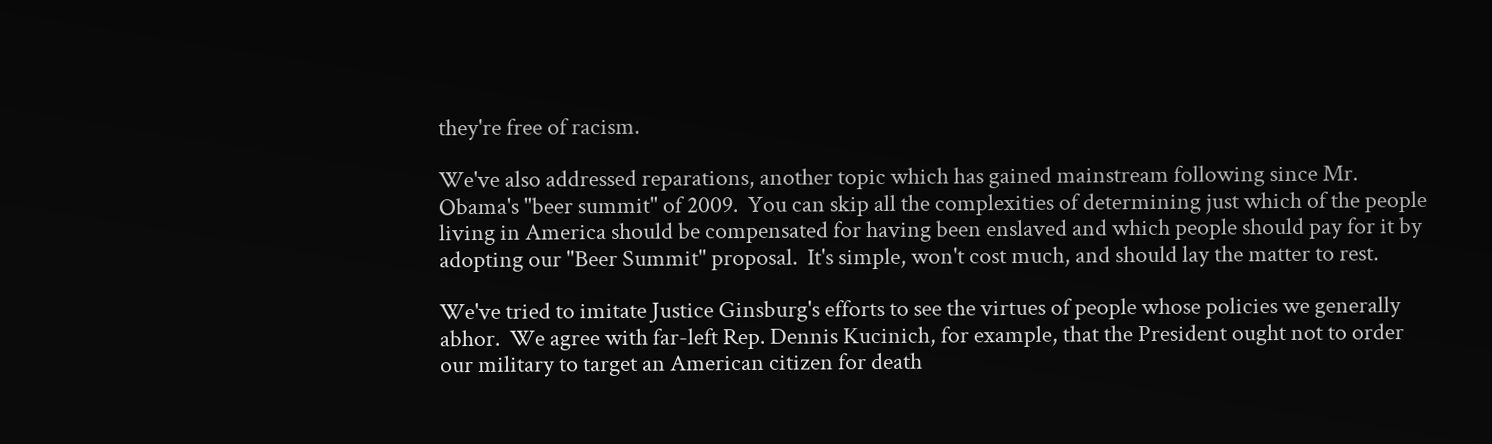they're free of racism.

We've also addressed reparations, another topic which has gained mainstream following since Mr. Obama's "beer summit" of 2009.  You can skip all the complexities of determining just which of the people living in America should be compensated for having been enslaved and which people should pay for it by adopting our "Beer Summit" proposal.  It's simple, won't cost much, and should lay the matter to rest.

We've tried to imitate Justice Ginsburg's efforts to see the virtues of people whose policies we generally abhor.  We agree with far-left Rep. Dennis Kucinich, for example, that the President ought not to order our military to target an American citizen for death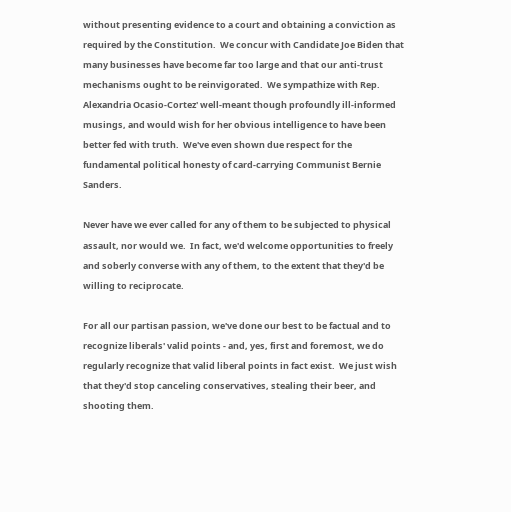without presenting evidence to a court and obtaining a conviction as required by the Constitution.  We concur with Candidate Joe Biden that many businesses have become far too large and that our anti-trust mechanisms ought to be reinvigorated.  We sympathize with Rep. Alexandria Ocasio-Cortez' well-meant though profoundly ill-informed musings, and would wish for her obvious intelligence to have been better fed with truth.  We've even shown due respect for the fundamental political honesty of card-carrying Communist Bernie Sanders.

Never have we ever called for any of them to be subjected to physical assault, nor would we.  In fact, we'd welcome opportunities to freely and soberly converse with any of them, to the extent that they'd be willing to reciprocate.

For all our partisan passion, we've done our best to be factual and to recognize liberals' valid points - and, yes, first and foremost, we do regularly recognize that valid liberal points in fact exist.  We just wish that they'd stop canceling conservatives, stealing their beer, and shooting them.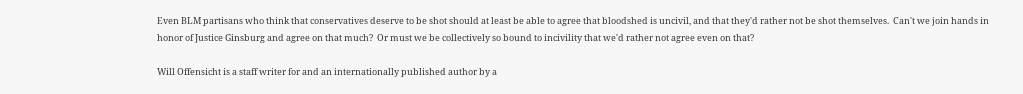Even BLM partisans who think that conservatives deserve to be shot should at least be able to agree that bloodshed is uncivil, and that they'd rather not be shot themselves.  Can't we join hands in honor of Justice Ginsburg and agree on that much?  Or must we be collectively so bound to incivility that we'd rather not agree even on that?

Will Offensicht is a staff writer for and an internationally published author by a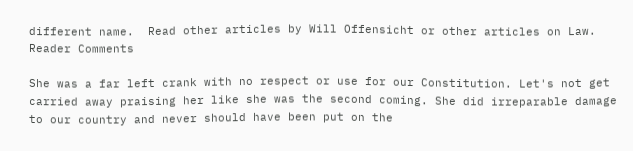different name.  Read other articles by Will Offensicht or other articles on Law.
Reader Comments

She was a far left crank with no respect or use for our Constitution. Let's not get carried away praising her like she was the second coming. She did irreparable damage to our country and never should have been put on the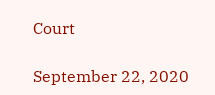Court

September 22, 2020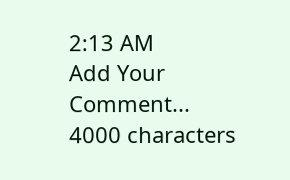2:13 AM
Add Your Comment...
4000 characters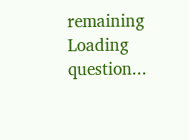remaining
Loading question...